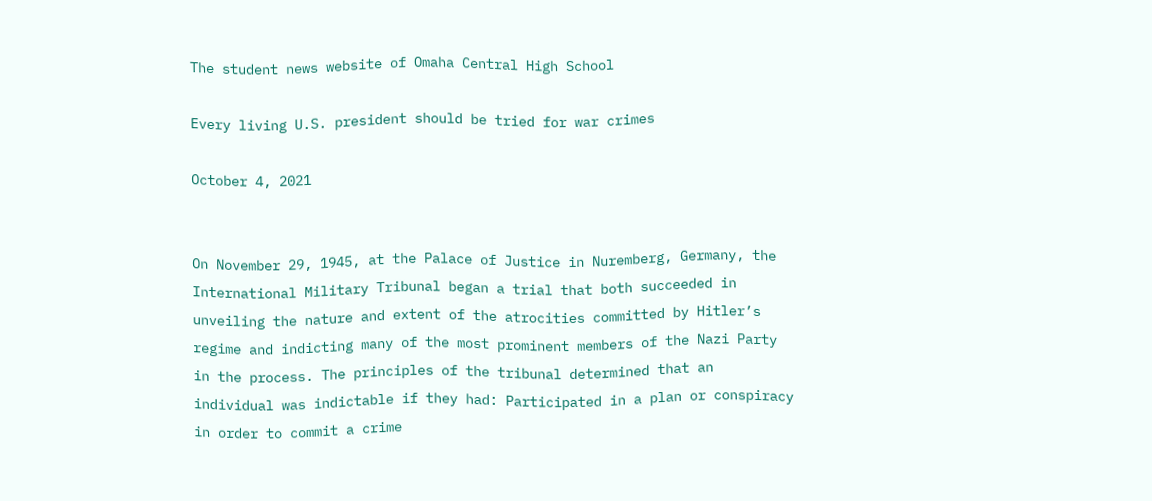The student news website of Omaha Central High School

Every living U.S. president should be tried for war crimes

October 4, 2021


On November 29, 1945, at the Palace of Justice in Nuremberg, Germany, the International Military Tribunal began a trial that both succeeded in unveiling the nature and extent of the atrocities committed by Hitler’s regime and indicting many of the most prominent members of the Nazi Party in the process. The principles of the tribunal determined that an individual was indictable if they had: Participated in a plan or conspiracy in order to commit a crime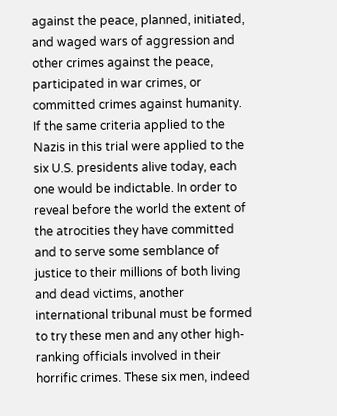against the peace, planned, initiated, and waged wars of aggression and other crimes against the peace, participated in war crimes, or committed crimes against humanity. If the same criteria applied to the Nazis in this trial were applied to the six U.S. presidents alive today, each one would be indictable. In order to reveal before the world the extent of the atrocities they have committed and to serve some semblance of justice to their millions of both living and dead victims, another international tribunal must be formed to try these men and any other high-ranking officials involved in their horrific crimes. These six men, indeed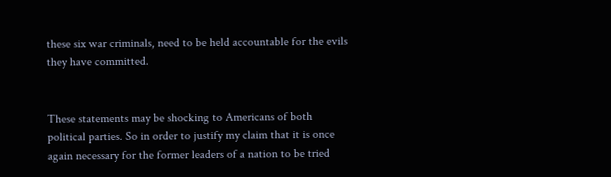these six war criminals, need to be held accountable for the evils they have committed.


These statements may be shocking to Americans of both political parties. So in order to justify my claim that it is once again necessary for the former leaders of a nation to be tried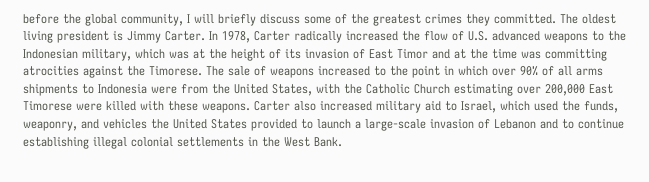before the global community, I will briefly discuss some of the greatest crimes they committed. The oldest living president is Jimmy Carter. In 1978, Carter radically increased the flow of U.S. advanced weapons to the Indonesian military, which was at the height of its invasion of East Timor and at the time was committing atrocities against the Timorese. The sale of weapons increased to the point in which over 90% of all arms shipments to Indonesia were from the United States, with the Catholic Church estimating over 200,000 East Timorese were killed with these weapons. Carter also increased military aid to Israel, which used the funds, weaponry, and vehicles the United States provided to launch a large-scale invasion of Lebanon and to continue establishing illegal colonial settlements in the West Bank.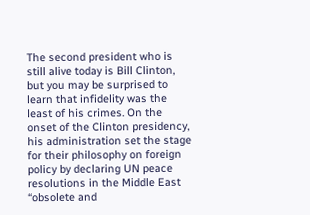The second president who is still alive today is Bill Clinton, but you may be surprised to learn that infidelity was the least of his crimes. On the onset of the Clinton presidency, his administration set the stage for their philosophy on foreign policy by declaring UN peace resolutions in the Middle East “obsolete and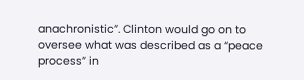anachronistic”. Clinton would go on to oversee what was described as a “peace process” in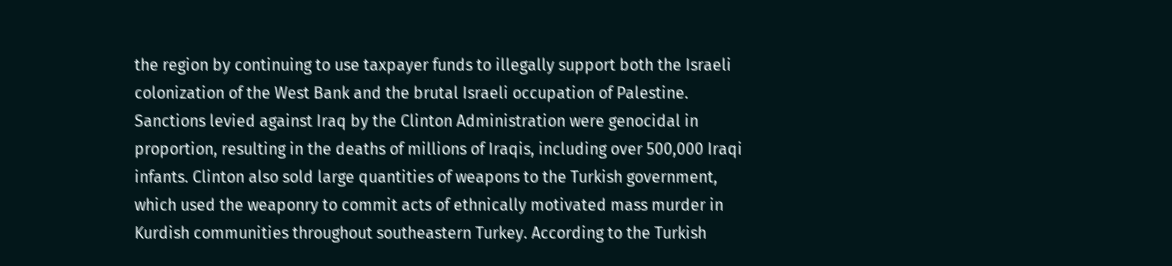the region by continuing to use taxpayer funds to illegally support both the Israeli colonization of the West Bank and the brutal Israeli occupation of Palestine. Sanctions levied against Iraq by the Clinton Administration were genocidal in proportion, resulting in the deaths of millions of Iraqis, including over 500,000 Iraqi infants. Clinton also sold large quantities of weapons to the Turkish government, which used the weaponry to commit acts of ethnically motivated mass murder in Kurdish communities throughout southeastern Turkey. According to the Turkish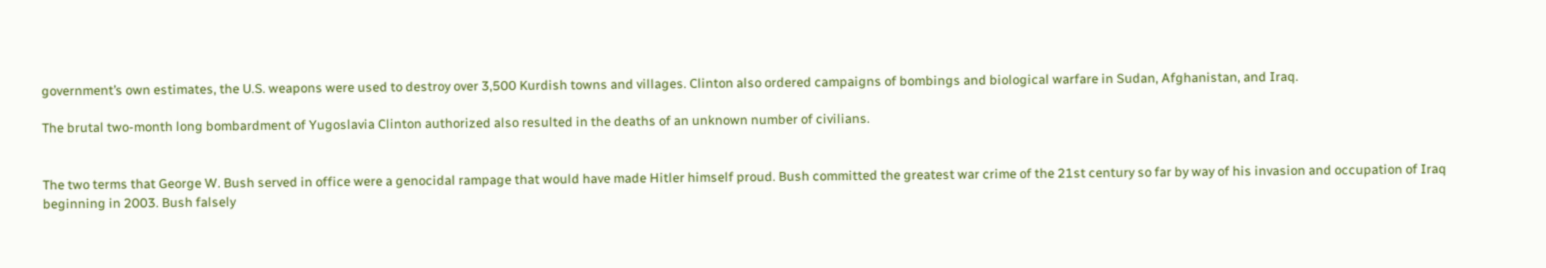government’s own estimates, the U.S. weapons were used to destroy over 3,500 Kurdish towns and villages. Clinton also ordered campaigns of bombings and biological warfare in Sudan, Afghanistan, and Iraq.

The brutal two-month long bombardment of Yugoslavia Clinton authorized also resulted in the deaths of an unknown number of civilians.


The two terms that George W. Bush served in office were a genocidal rampage that would have made Hitler himself proud. Bush committed the greatest war crime of the 21st century so far by way of his invasion and occupation of Iraq beginning in 2003. Bush falsely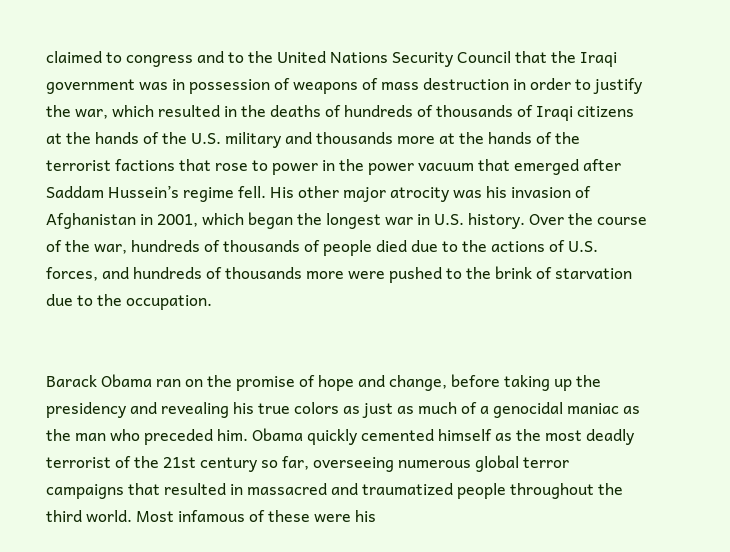claimed to congress and to the United Nations Security Council that the Iraqi government was in possession of weapons of mass destruction in order to justify the war, which resulted in the deaths of hundreds of thousands of Iraqi citizens at the hands of the U.S. military and thousands more at the hands of the terrorist factions that rose to power in the power vacuum that emerged after Saddam Hussein’s regime fell. His other major atrocity was his invasion of Afghanistan in 2001, which began the longest war in U.S. history. Over the course of the war, hundreds of thousands of people died due to the actions of U.S. forces, and hundreds of thousands more were pushed to the brink of starvation due to the occupation.


Barack Obama ran on the promise of hope and change, before taking up the presidency and revealing his true colors as just as much of a genocidal maniac as the man who preceded him. Obama quickly cemented himself as the most deadly terrorist of the 21st century so far, overseeing numerous global terror campaigns that resulted in massacred and traumatized people throughout the third world. Most infamous of these were his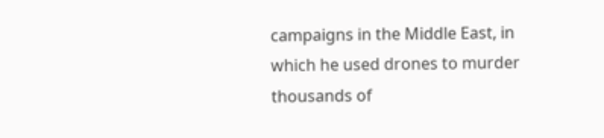campaigns in the Middle East, in which he used drones to murder thousands of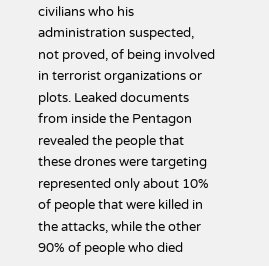civilians who his administration suspected, not proved, of being involved in terrorist organizations or plots. Leaked documents from inside the Pentagon revealed the people that these drones were targeting represented only about 10% of people that were killed in the attacks, while the other 90% of people who died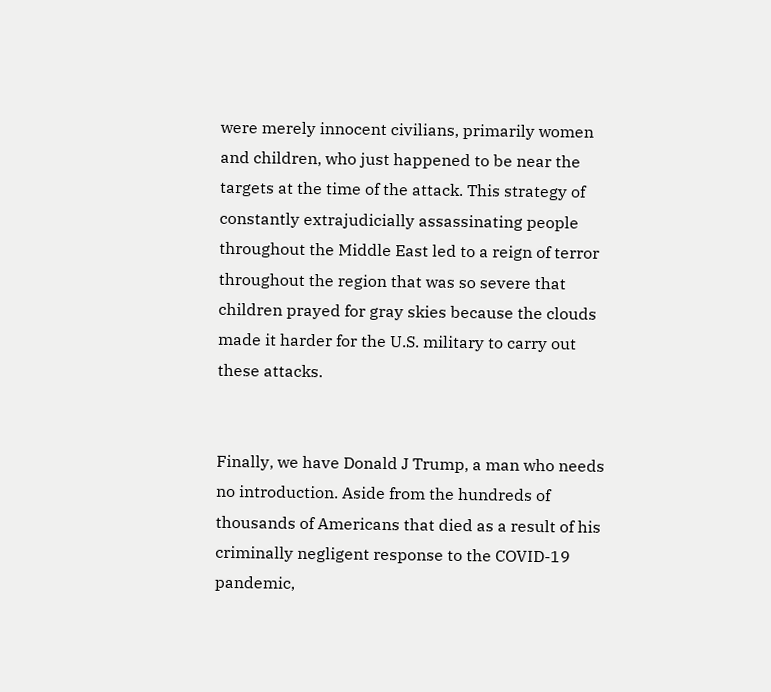were merely innocent civilians, primarily women and children, who just happened to be near the targets at the time of the attack. This strategy of constantly extrajudicially assassinating people throughout the Middle East led to a reign of terror throughout the region that was so severe that children prayed for gray skies because the clouds made it harder for the U.S. military to carry out these attacks.


Finally, we have Donald J Trump, a man who needs no introduction. Aside from the hundreds of thousands of Americans that died as a result of his criminally negligent response to the COVID-19 pandemic,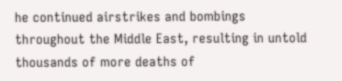he continued airstrikes and bombings throughout the Middle East, resulting in untold thousands of more deaths of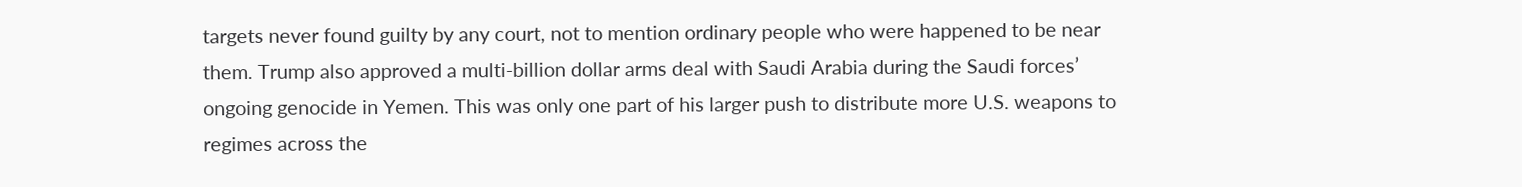targets never found guilty by any court, not to mention ordinary people who were happened to be near them. Trump also approved a multi-billion dollar arms deal with Saudi Arabia during the Saudi forces’ ongoing genocide in Yemen. This was only one part of his larger push to distribute more U.S. weapons to regimes across the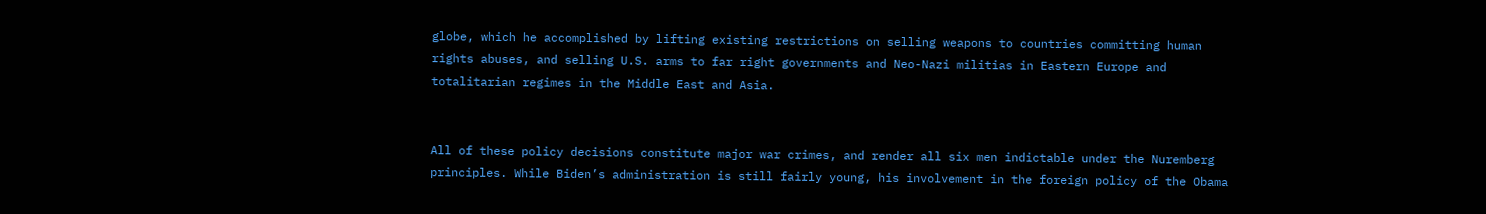globe, which he accomplished by lifting existing restrictions on selling weapons to countries committing human rights abuses, and selling U.S. arms to far right governments and Neo-Nazi militias in Eastern Europe and totalitarian regimes in the Middle East and Asia.


All of these policy decisions constitute major war crimes, and render all six men indictable under the Nuremberg principles. While Biden’s administration is still fairly young, his involvement in the foreign policy of the Obama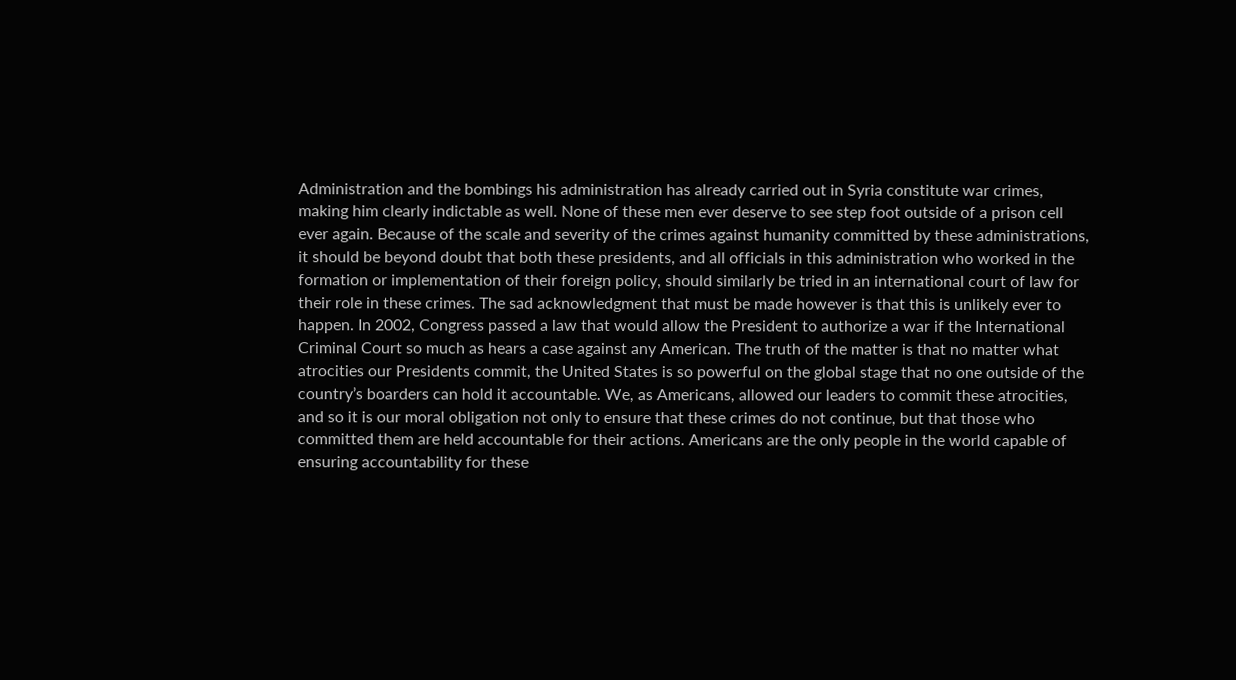Administration and the bombings his administration has already carried out in Syria constitute war crimes, making him clearly indictable as well. None of these men ever deserve to see step foot outside of a prison cell ever again. Because of the scale and severity of the crimes against humanity committed by these administrations, it should be beyond doubt that both these presidents, and all officials in this administration who worked in the formation or implementation of their foreign policy, should similarly be tried in an international court of law for their role in these crimes. The sad acknowledgment that must be made however is that this is unlikely ever to happen. In 2002, Congress passed a law that would allow the President to authorize a war if the International Criminal Court so much as hears a case against any American. The truth of the matter is that no matter what atrocities our Presidents commit, the United States is so powerful on the global stage that no one outside of the country’s boarders can hold it accountable. We, as Americans, allowed our leaders to commit these atrocities, and so it is our moral obligation not only to ensure that these crimes do not continue, but that those who committed them are held accountable for their actions. Americans are the only people in the world capable of ensuring accountability for these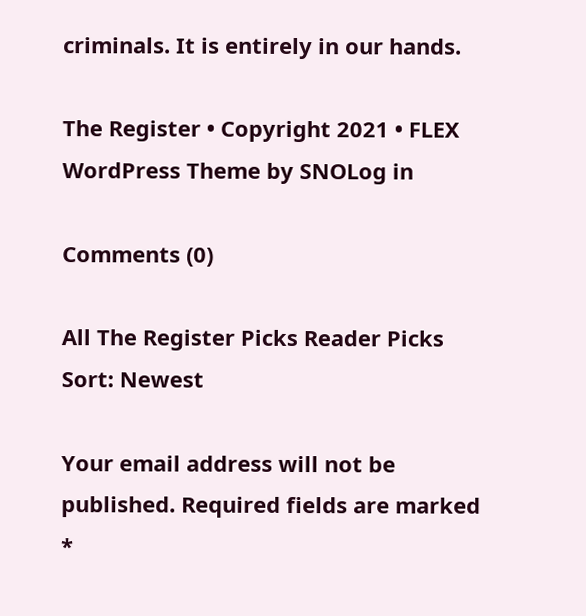criminals. It is entirely in our hands.

The Register • Copyright 2021 • FLEX WordPress Theme by SNOLog in

Comments (0)

All The Register Picks Reader Picks Sort: Newest

Your email address will not be published. Required fields are marked *